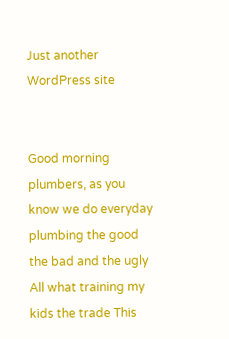Just another WordPress site


Good morning plumbers, as you know we do everyday plumbing the good the bad and the ugly All what training my kids the trade This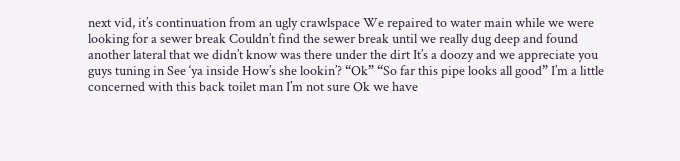next vid, it’s continuation from an ugly crawlspace We repaired to water main while we were looking for a sewer break Couldn’t find the sewer break until we really dug deep and found another lateral that we didn’t know was there under the dirt It’s a doozy and we appreciate you guys tuning in See ‘ya inside How’s she lookin’? “Ok” “So far this pipe looks all good” I’m a little concerned with this back toilet man I’m not sure Ok we have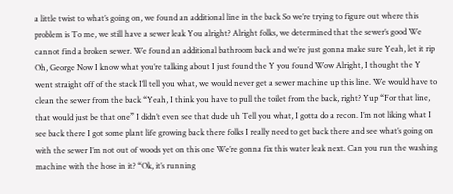a little twist to what’s going on, we found an additional line in the back So we’re trying to figure out where this problem is To me, we still have a sewer leak You alright? Alright folks, we determined that the sewer’s good We cannot find a broken sewer. We found an additional bathroom back and we’re just gonna make sure Yeah, let it rip Oh, George Now I know what you’re talking about I just found the Y you found Wow Alright, I thought the Y went straight off of the stack I’ll tell you what, we would never get a sewer machine up this line. We would have to clean the sewer from the back “Yeah, I think you have to pull the toilet from the back, right? Yup “For that line, that would just be that one” I didn’t even see that dude uh Tell you what, I gotta do a recon. I’m not liking what I see back there I got some plant life growing back there folks I really need to get back there and see what’s going on with the sewer I’m not out of woods yet on this one We’re gonna fix this water leak next. Can you run the washing machine with the hose in it? “Ok, it’s running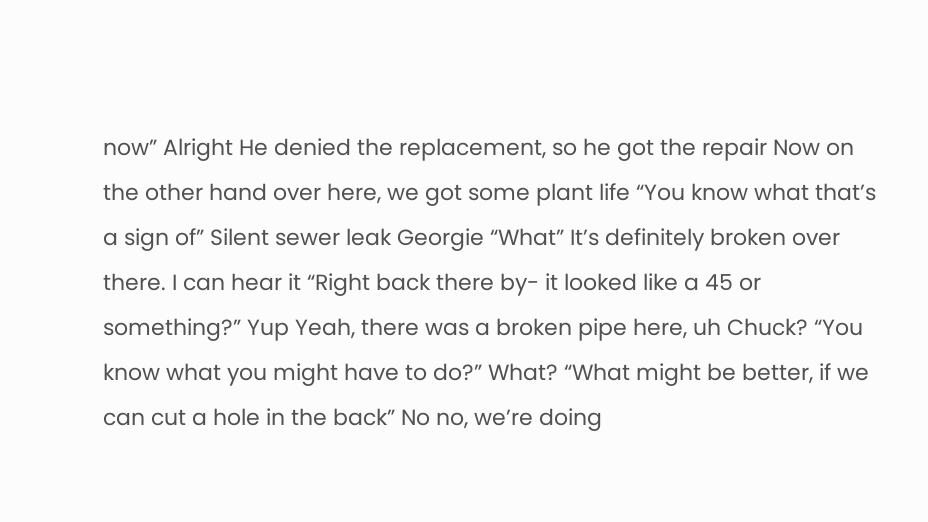now” Alright He denied the replacement, so he got the repair Now on the other hand over here, we got some plant life “You know what that’s a sign of” Silent sewer leak Georgie “What” It’s definitely broken over there. I can hear it “Right back there by- it looked like a 45 or something?” Yup Yeah, there was a broken pipe here, uh Chuck? “You know what you might have to do?” What? “What might be better, if we can cut a hole in the back” No no, we’re doing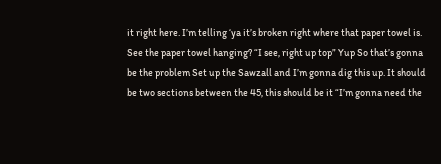it right here. I’m telling ‘ya it’s broken right where that paper towel is. See the paper towel hanging? “I see, right up top” Yup So that’s gonna be the problem Set up the Sawzall and I’m gonna dig this up. It should be two sections between the 45, this should be it “I’m gonna need the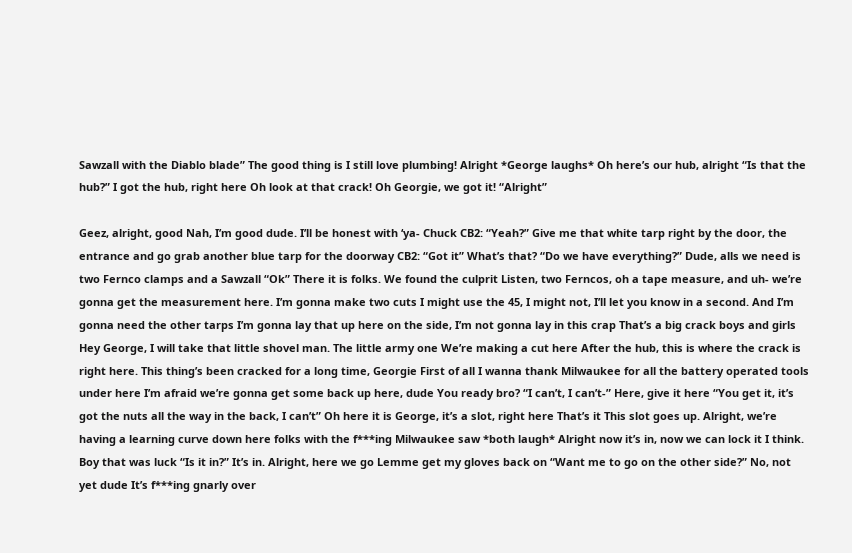Sawzall with the Diablo blade” The good thing is I still love plumbing! Alright *George laughs* Oh here’s our hub, alright “Is that the hub?” I got the hub, right here Oh look at that crack! Oh Georgie, we got it! “Alright”

Geez, alright, good Nah, I’m good dude. I’ll be honest with ‘ya- Chuck CB2: “Yeah?” Give me that white tarp right by the door, the entrance and go grab another blue tarp for the doorway CB2: “Got it” What’s that? “Do we have everything?” Dude, alls we need is two Fernco clamps and a Sawzall “Ok” There it is folks. We found the culprit Listen, two Ferncos, oh a tape measure, and uh- we’re gonna get the measurement here. I’m gonna make two cuts I might use the 45, I might not, I’ll let you know in a second. And I’m gonna need the other tarps I’m gonna lay that up here on the side, I’m not gonna lay in this crap That’s a big crack boys and girls Hey George, I will take that little shovel man. The little army one We’re making a cut here After the hub, this is where the crack is right here. This thing’s been cracked for a long time, Georgie First of all I wanna thank Milwaukee for all the battery operated tools under here I’m afraid we’re gonna get some back up here, dude You ready bro? “I can’t, I can’t-” Here, give it here “You get it, it’s got the nuts all the way in the back, I can’t” Oh here it is George, it’s a slot, right here That’s it This slot goes up. Alright, we’re having a learning curve down here folks with the f***ing Milwaukee saw *both laugh* Alright now it’s in, now we can lock it I think. Boy that was luck “Is it in?” It’s in. Alright, here we go Lemme get my gloves back on “Want me to go on the other side?” No, not yet dude It’s f***ing gnarly over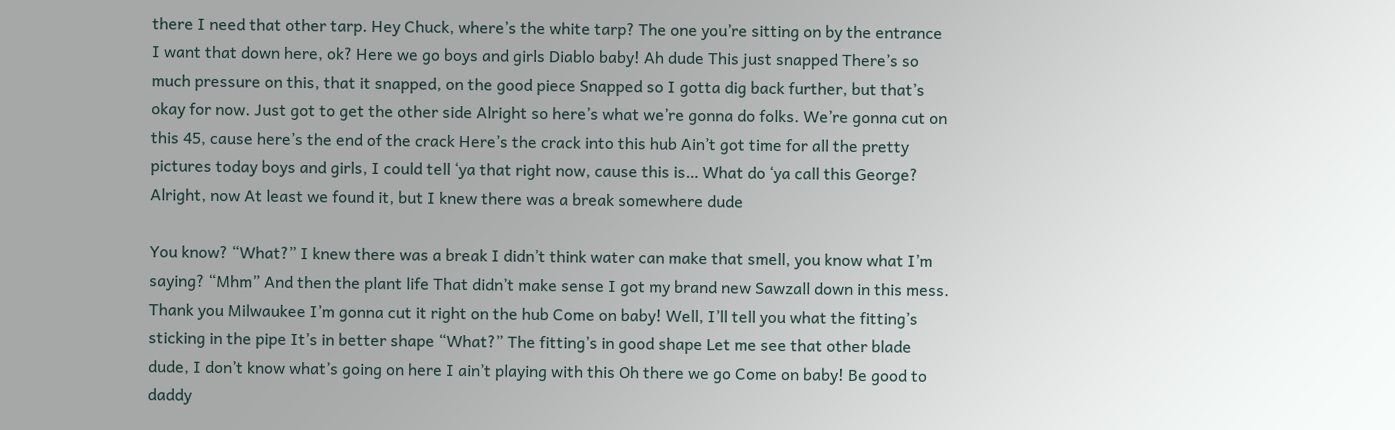there I need that other tarp. Hey Chuck, where’s the white tarp? The one you’re sitting on by the entrance I want that down here, ok? Here we go boys and girls Diablo baby! Ah dude This just snapped There’s so much pressure on this, that it snapped, on the good piece Snapped so I gotta dig back further, but that’s okay for now. Just got to get the other side Alright so here’s what we’re gonna do folks. We’re gonna cut on this 45, cause here’s the end of the crack Here’s the crack into this hub Ain’t got time for all the pretty pictures today boys and girls, I could tell ‘ya that right now, cause this is… What do ‘ya call this George? Alright, now At least we found it, but I knew there was a break somewhere dude

You know? “What?” I knew there was a break I didn’t think water can make that smell, you know what I’m saying? “Mhm” And then the plant life That didn’t make sense I got my brand new Sawzall down in this mess. Thank you Milwaukee I’m gonna cut it right on the hub Come on baby! Well, I’ll tell you what the fitting’s sticking in the pipe It’s in better shape “What?” The fitting’s in good shape Let me see that other blade dude, I don’t know what’s going on here I ain’t playing with this Oh there we go Come on baby! Be good to daddy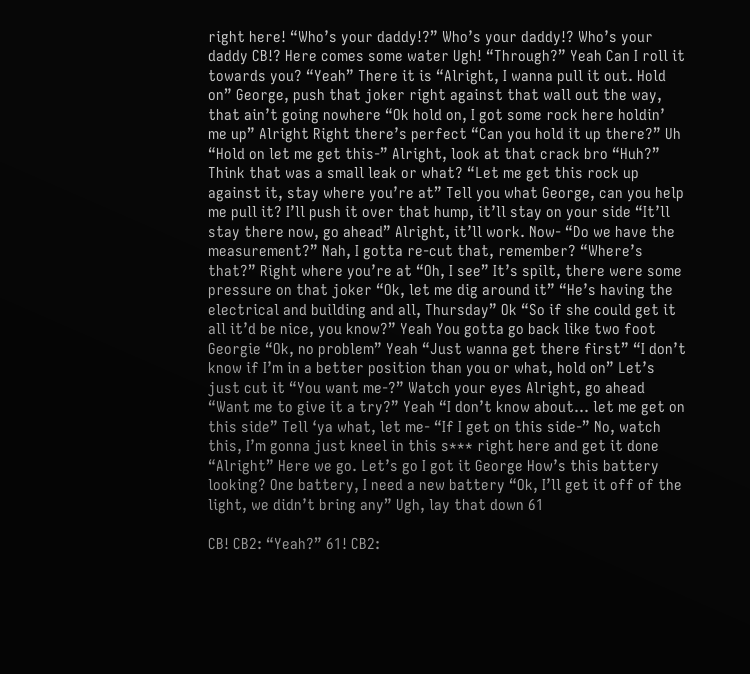right here! “Who’s your daddy!?” Who’s your daddy!? Who’s your daddy CB!? Here comes some water Ugh! “Through?” Yeah Can I roll it towards you? “Yeah” There it is “Alright, I wanna pull it out. Hold on” George, push that joker right against that wall out the way, that ain’t going nowhere “Ok hold on, I got some rock here holdin’ me up” Alright Right there’s perfect “Can you hold it up there?” Uh “Hold on let me get this-” Alright, look at that crack bro “Huh?” Think that was a small leak or what? “Let me get this rock up against it, stay where you’re at” Tell you what George, can you help me pull it? I’ll push it over that hump, it’ll stay on your side “It’ll stay there now, go ahead” Alright, it’ll work. Now- “Do we have the measurement?” Nah, I gotta re-cut that, remember? “Where’s that?” Right where you’re at “Oh, I see” It’s spilt, there were some pressure on that joker “Ok, let me dig around it” “He’s having the electrical and building and all, Thursday” Ok “So if she could get it all it’d be nice, you know?” Yeah You gotta go back like two foot Georgie “Ok, no problem” Yeah “Just wanna get there first” “I don’t know if I’m in a better position than you or what, hold on” Let’s just cut it “You want me-?” Watch your eyes Alright, go ahead “Want me to give it a try?” Yeah “I don’t know about… let me get on this side” Tell ‘ya what, let me- “If I get on this side-” No, watch this, I’m gonna just kneel in this s*** right here and get it done “Alright” Here we go. Let’s go I got it George How’s this battery looking? One battery, I need a new battery “Ok, I’ll get it off of the light, we didn’t bring any” Ugh, lay that down 61

CB! CB2: “Yeah?” 61! CB2: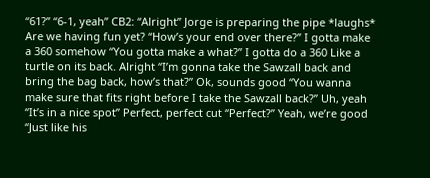“61?” “6-1, yeah” CB2: “Alright” Jorge is preparing the pipe *laughs* Are we having fun yet? “How’s your end over there?” I gotta make a 360 somehow “You gotta make a what?” I gotta do a 360 Like a turtle on its back. Alright “I’m gonna take the Sawzall back and bring the bag back, how’s that?” Ok, sounds good “You wanna make sure that fits right before I take the Sawzall back?” Uh, yeah “It’s in a nice spot” Perfect, perfect cut “Perfect?” Yeah, we’re good “Just like his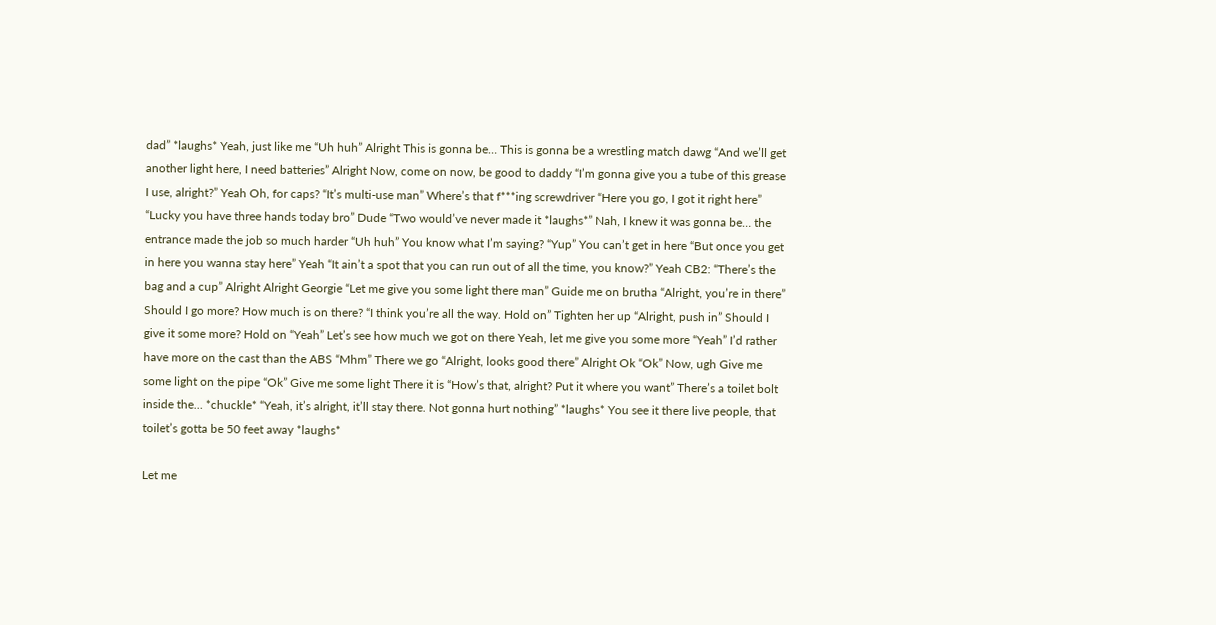dad” *laughs* Yeah, just like me “Uh huh” Alright This is gonna be… This is gonna be a wrestling match dawg “And we’ll get another light here, I need batteries” Alright Now, come on now, be good to daddy “I’m gonna give you a tube of this grease I use, alright?” Yeah Oh, for caps? “It’s multi-use man” Where’s that f***ing screwdriver “Here you go, I got it right here” “Lucky you have three hands today bro” Dude “Two would’ve never made it *laughs*” Nah, I knew it was gonna be… the entrance made the job so much harder “Uh huh” You know what I’m saying? “Yup” You can’t get in here “But once you get in here you wanna stay here” Yeah “It ain’t a spot that you can run out of all the time, you know?” Yeah CB2: “There’s the bag and a cup” Alright Alright Georgie “Let me give you some light there man” Guide me on brutha “Alright, you’re in there” Should I go more? How much is on there? “I think you’re all the way. Hold on” Tighten her up “Alright, push in” Should I give it some more? Hold on “Yeah” Let’s see how much we got on there Yeah, let me give you some more “Yeah” I’d rather have more on the cast than the ABS “Mhm” There we go “Alright, looks good there” Alright Ok “Ok” Now, ugh Give me some light on the pipe “Ok” Give me some light There it is “How’s that, alright? Put it where you want” There’s a toilet bolt inside the… *chuckle* “Yeah, it’s alright, it’ll stay there. Not gonna hurt nothing” *laughs* You see it there live people, that toilet’s gotta be 50 feet away *laughs*

Let me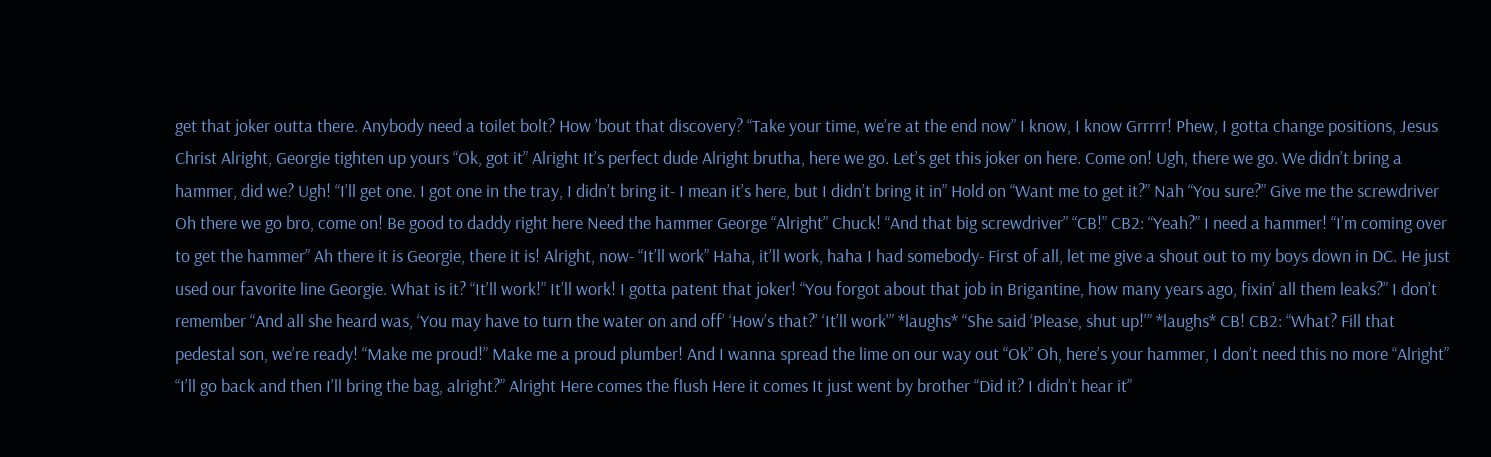get that joker outta there. Anybody need a toilet bolt? How ’bout that discovery? “Take your time, we’re at the end now” I know, I know Grrrrr! Phew, I gotta change positions, Jesus Christ Alright, Georgie tighten up yours “Ok, got it” Alright It’s perfect dude Alright brutha, here we go. Let’s get this joker on here. Come on! Ugh, there we go. We didn’t bring a hammer, did we? Ugh! “I’ll get one. I got one in the tray, I didn’t bring it- I mean it’s here, but I didn’t bring it in” Hold on “Want me to get it?” Nah “You sure?” Give me the screwdriver Oh there we go bro, come on! Be good to daddy right here Need the hammer George “Alright” Chuck! “And that big screwdriver” “CB!” CB2: “Yeah?” I need a hammer! “I’m coming over to get the hammer” Ah there it is Georgie, there it is! Alright, now- “It’ll work” Haha, it’ll work, haha I had somebody- First of all, let me give a shout out to my boys down in DC. He just used our favorite line Georgie. What is it? “It’ll work!” It’ll work! I gotta patent that joker! “You forgot about that job in Brigantine, how many years ago, fixin’ all them leaks?” I don’t remember “And all she heard was, ‘You may have to turn the water on and off’ ‘How’s that?’ ‘It’ll work'” *laughs* “She said ‘Please, shut up!'” *laughs* CB! CB2: “What? Fill that pedestal son, we’re ready! “Make me proud!” Make me a proud plumber! And I wanna spread the lime on our way out “Ok” Oh, here’s your hammer, I don’t need this no more “Alright” “I’ll go back and then I’ll bring the bag, alright?” Alright Here comes the flush Here it comes It just went by brother “Did it? I didn’t hear it”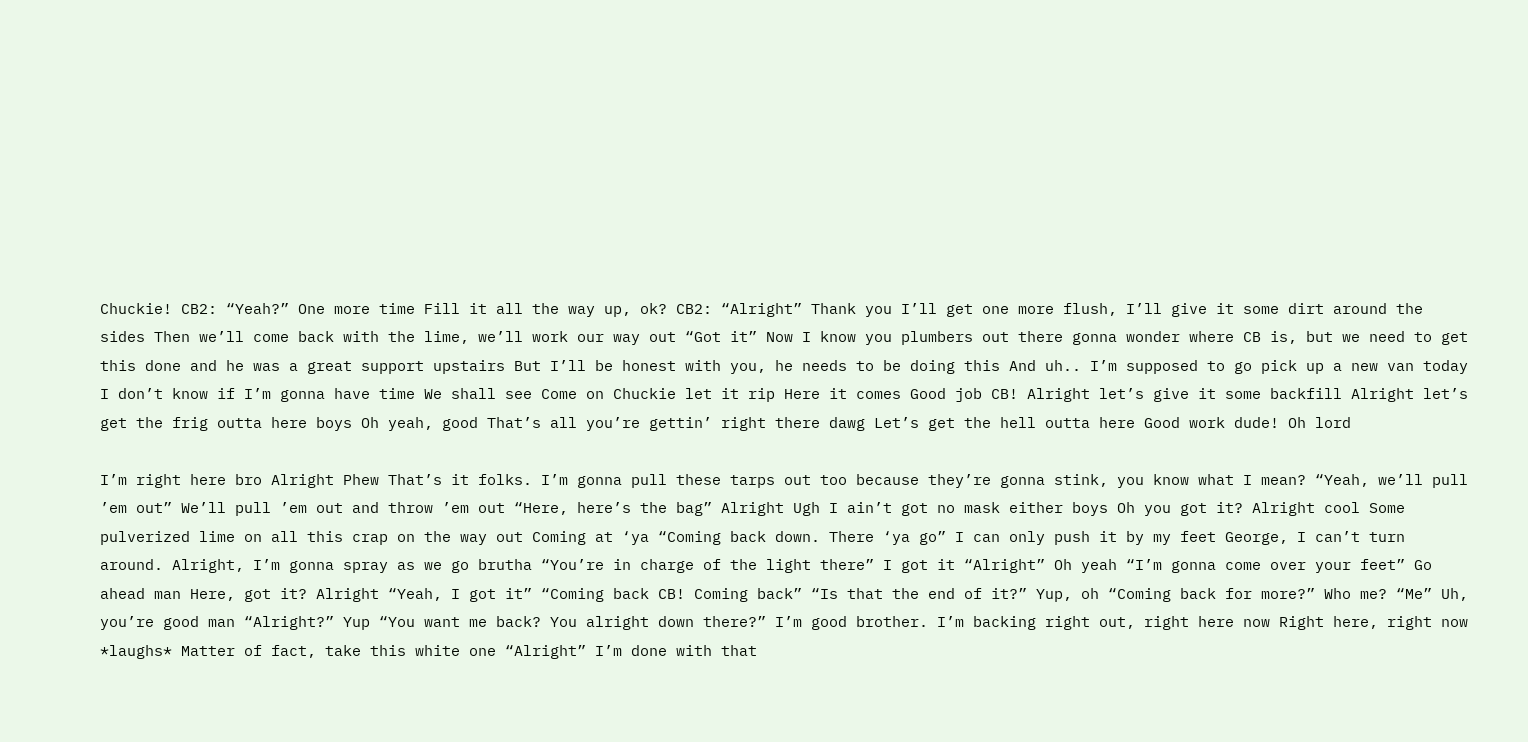Chuckie! CB2: “Yeah?” One more time Fill it all the way up, ok? CB2: “Alright” Thank you I’ll get one more flush, I’ll give it some dirt around the sides Then we’ll come back with the lime, we’ll work our way out “Got it” Now I know you plumbers out there gonna wonder where CB is, but we need to get this done and he was a great support upstairs But I’ll be honest with you, he needs to be doing this And uh.. I’m supposed to go pick up a new van today I don’t know if I’m gonna have time We shall see Come on Chuckie let it rip Here it comes Good job CB! Alright let’s give it some backfill Alright let’s get the frig outta here boys Oh yeah, good That’s all you’re gettin’ right there dawg Let’s get the hell outta here Good work dude! Oh lord

I’m right here bro Alright Phew That’s it folks. I’m gonna pull these tarps out too because they’re gonna stink, you know what I mean? “Yeah, we’ll pull ’em out” We’ll pull ’em out and throw ’em out “Here, here’s the bag” Alright Ugh I ain’t got no mask either boys Oh you got it? Alright cool Some pulverized lime on all this crap on the way out Coming at ‘ya “Coming back down. There ‘ya go” I can only push it by my feet George, I can’t turn around. Alright, I’m gonna spray as we go brutha “You’re in charge of the light there” I got it “Alright” Oh yeah “I’m gonna come over your feet” Go ahead man Here, got it? Alright “Yeah, I got it” “Coming back CB! Coming back” “Is that the end of it?” Yup, oh “Coming back for more?” Who me? “Me” Uh, you’re good man “Alright?” Yup “You want me back? You alright down there?” I’m good brother. I’m backing right out, right here now Right here, right now *laughs* Matter of fact, take this white one “Alright” I’m done with that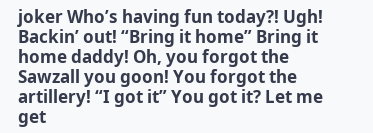joker Who’s having fun today?! Ugh! Backin’ out! “Bring it home” Bring it home daddy! Oh, you forgot the Sawzall you goon! You forgot the artillery! “I got it” You got it? Let me get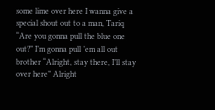some lime over here I wanna give a special shout out to a man, Tariq “Are you gonna pull the blue one out?” I’m gonna pull ’em all out brother “Alright, stay there, I’ll stay over here” Alright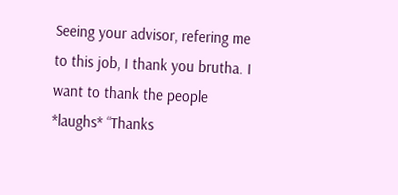Seeing your advisor, refering me to this job, I thank you brutha. I want to thank the people *laughs* “Thanks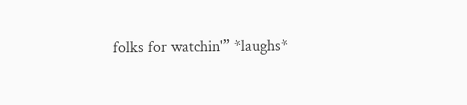folks for watchin'” *laughs*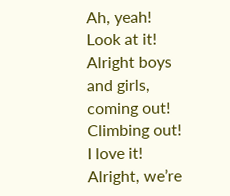Ah, yeah! Look at it! Alright boys and girls, coming out! Climbing out! I love it! Alright, we’re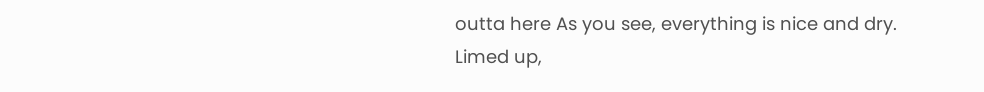outta here As you see, everything is nice and dry. Limed up,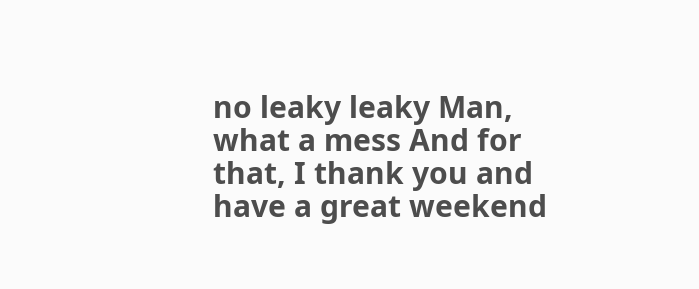no leaky leaky Man, what a mess And for that, I thank you and have a great weekend